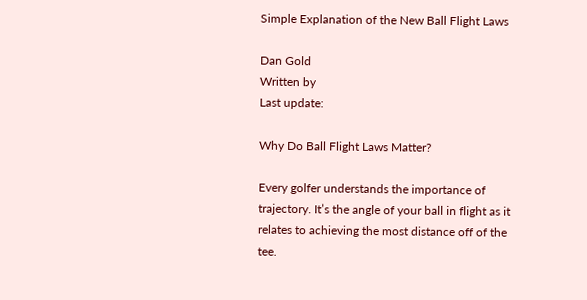Simple Explanation of the New Ball Flight Laws

Dan Gold
Written by
Last update:

Why Do Ball Flight Laws Matter?

Every golfer understands the importance of trajectory. It’s the angle of your ball in flight as it relates to achieving the most distance off of the tee.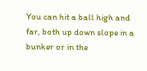You can hit a ball high and far, both up down slope in a bunker or in the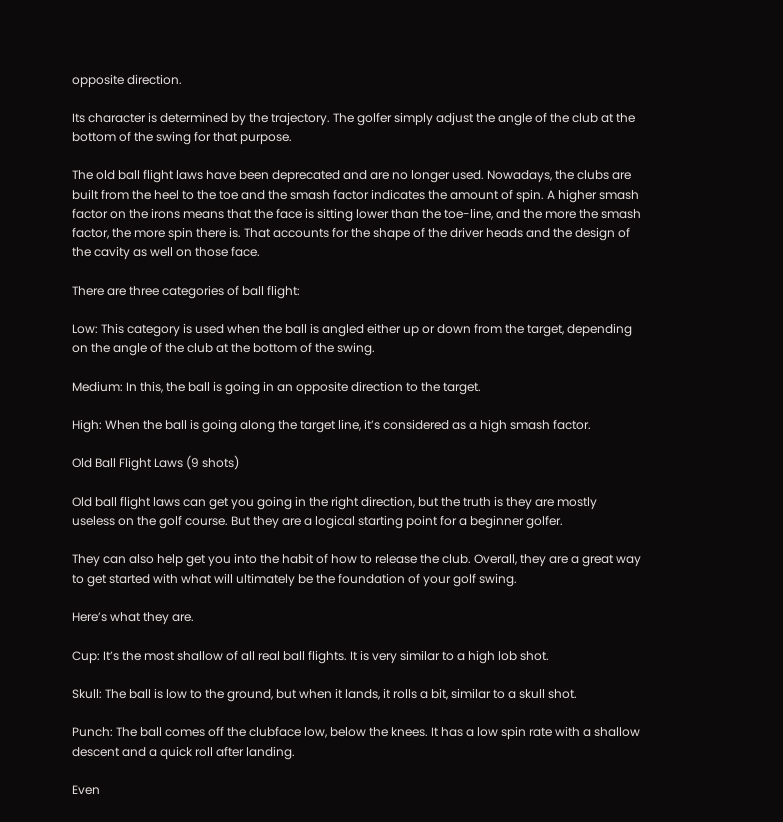opposite direction.

Its character is determined by the trajectory. The golfer simply adjust the angle of the club at the bottom of the swing for that purpose.

The old ball flight laws have been deprecated and are no longer used. Nowadays, the clubs are built from the heel to the toe and the smash factor indicates the amount of spin. A higher smash factor on the irons means that the face is sitting lower than the toe-line, and the more the smash factor, the more spin there is. That accounts for the shape of the driver heads and the design of the cavity as well on those face.

There are three categories of ball flight:

Low: This category is used when the ball is angled either up or down from the target, depending on the angle of the club at the bottom of the swing.

Medium: In this, the ball is going in an opposite direction to the target.

High: When the ball is going along the target line, it’s considered as a high smash factor.

Old Ball Flight Laws (9 shots)

Old ball flight laws can get you going in the right direction, but the truth is they are mostly useless on the golf course. But they are a logical starting point for a beginner golfer.

They can also help get you into the habit of how to release the club. Overall, they are a great way to get started with what will ultimately be the foundation of your golf swing.

Here’s what they are.

Cup: It’s the most shallow of all real ball flights. It is very similar to a high lob shot.

Skull: The ball is low to the ground, but when it lands, it rolls a bit, similar to a skull shot.

Punch: The ball comes off the clubface low, below the knees. It has a low spin rate with a shallow descent and a quick roll after landing.

Even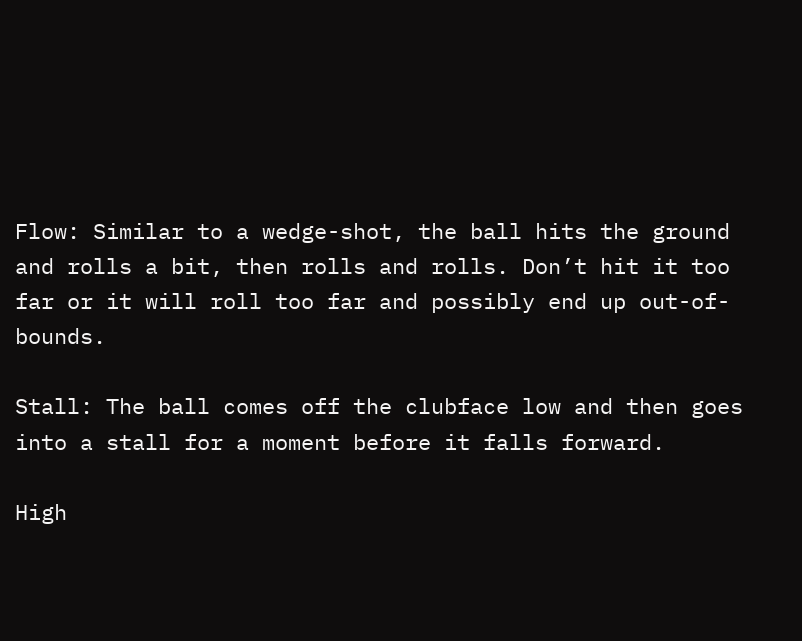Flow: Similar to a wedge-shot, the ball hits the ground and rolls a bit, then rolls and rolls. Don’t hit it too far or it will roll too far and possibly end up out-of-bounds.

Stall: The ball comes off the clubface low and then goes into a stall for a moment before it falls forward.

High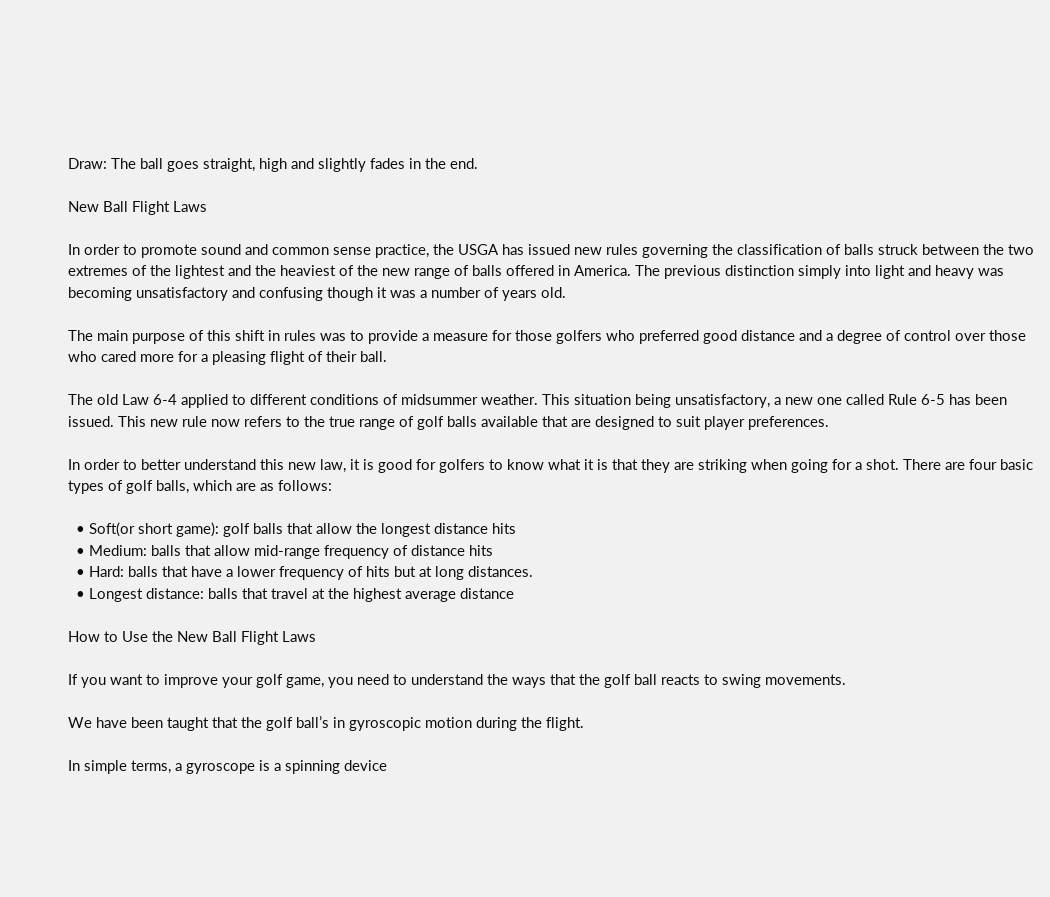Draw: The ball goes straight, high and slightly fades in the end.

New Ball Flight Laws

In order to promote sound and common sense practice, the USGA has issued new rules governing the classification of balls struck between the two extremes of the lightest and the heaviest of the new range of balls offered in America. The previous distinction simply into light and heavy was becoming unsatisfactory and confusing though it was a number of years old.

The main purpose of this shift in rules was to provide a measure for those golfers who preferred good distance and a degree of control over those who cared more for a pleasing flight of their ball.

The old Law 6-4 applied to different conditions of midsummer weather. This situation being unsatisfactory, a new one called Rule 6-5 has been issued. This new rule now refers to the true range of golf balls available that are designed to suit player preferences.

In order to better understand this new law, it is good for golfers to know what it is that they are striking when going for a shot. There are four basic types of golf balls, which are as follows:

  • Soft(or short game): golf balls that allow the longest distance hits
  • Medium: balls that allow mid-range frequency of distance hits
  • Hard: balls that have a lower frequency of hits but at long distances.
  • Longest distance: balls that travel at the highest average distance

How to Use the New Ball Flight Laws

If you want to improve your golf game, you need to understand the ways that the golf ball reacts to swing movements.

We have been taught that the golf ball’s in gyroscopic motion during the flight.

In simple terms, a gyroscope is a spinning device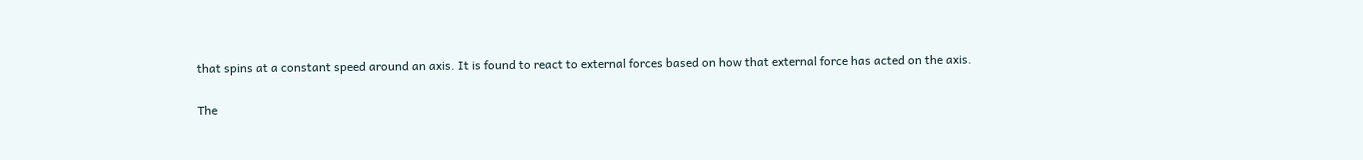that spins at a constant speed around an axis. It is found to react to external forces based on how that external force has acted on the axis.

The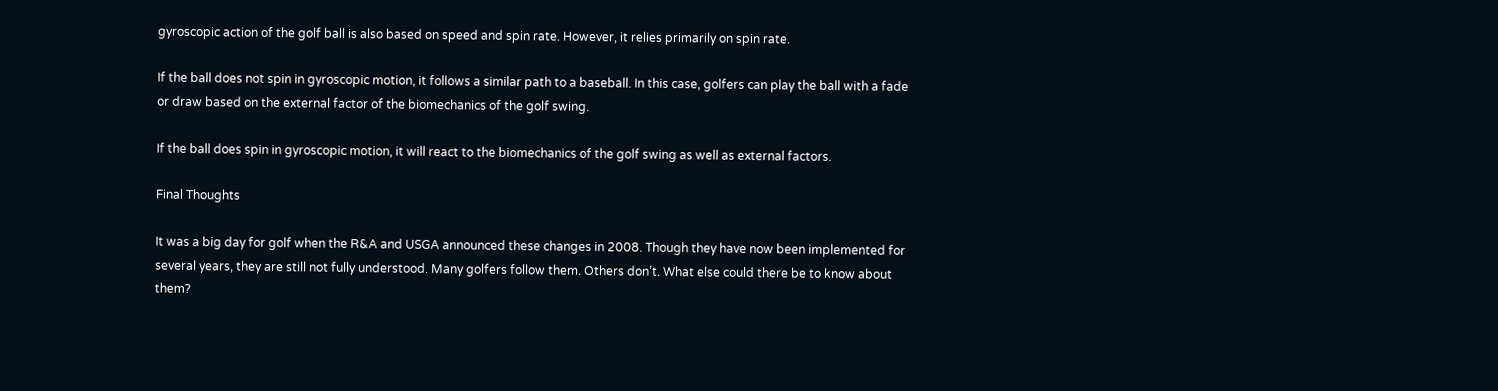gyroscopic action of the golf ball is also based on speed and spin rate. However, it relies primarily on spin rate.

If the ball does not spin in gyroscopic motion, it follows a similar path to a baseball. In this case, golfers can play the ball with a fade or draw based on the external factor of the biomechanics of the golf swing.

If the ball does spin in gyroscopic motion, it will react to the biomechanics of the golf swing as well as external factors.

Final Thoughts

It was a big day for golf when the R&A and USGA announced these changes in 2008. Though they have now been implemented for several years, they are still not fully understood. Many golfers follow them. Others don’t. What else could there be to know about them?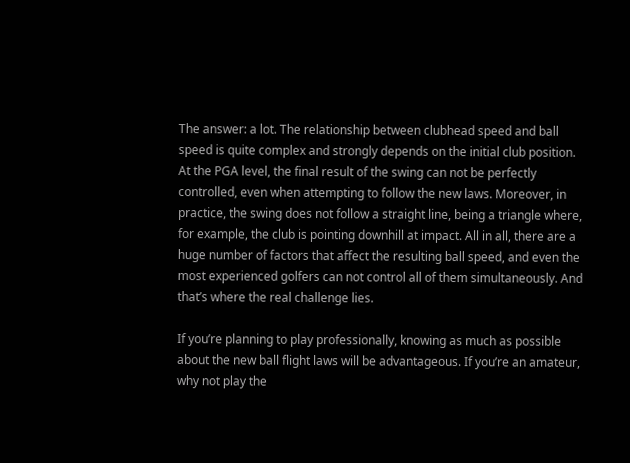The answer: a lot. The relationship between clubhead speed and ball speed is quite complex and strongly depends on the initial club position. At the PGA level, the final result of the swing can not be perfectly controlled, even when attempting to follow the new laws. Moreover, in practice, the swing does not follow a straight line, being a triangle where, for example, the club is pointing downhill at impact. All in all, there are a huge number of factors that affect the resulting ball speed, and even the most experienced golfers can not control all of them simultaneously. And that’s where the real challenge lies.

If you’re planning to play professionally, knowing as much as possible about the new ball flight laws will be advantageous. If you’re an amateur, why not play the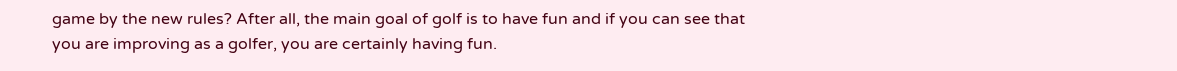game by the new rules? After all, the main goal of golf is to have fun and if you can see that you are improving as a golfer, you are certainly having fun.